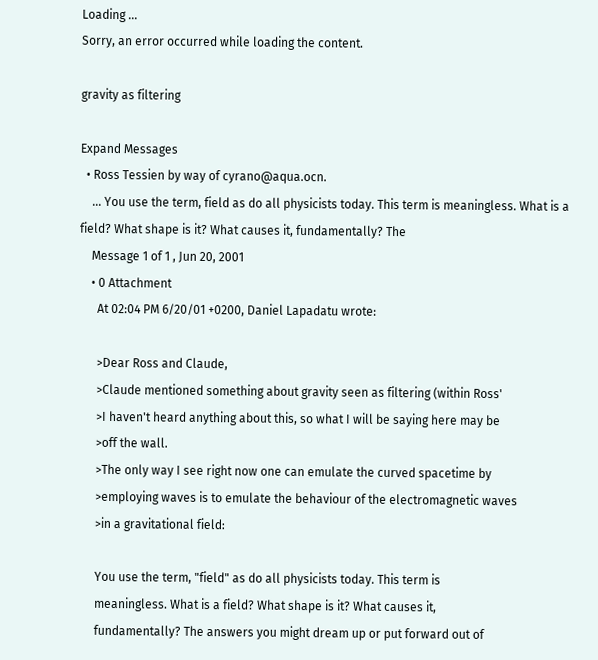Loading ...
Sorry, an error occurred while loading the content.

gravity as filtering

Expand Messages
  • Ross Tessien by way of cyrano@aqua.ocn.
    ... You use the term, field as do all physicists today. This term is meaningless. What is a field? What shape is it? What causes it, fundamentally? The
    Message 1 of 1 , Jun 20, 2001
    • 0 Attachment
      At 02:04 PM 6/20/01 +0200, Daniel Lapadatu wrote:

      >Dear Ross and Claude,
      >Claude mentioned something about gravity seen as filtering (within Ross'
      >I haven't heard anything about this, so what I will be saying here may be
      >off the wall.
      >The only way I see right now one can emulate the curved spacetime by
      >employing waves is to emulate the behaviour of the electromagnetic waves
      >in a gravitational field:

      You use the term, "field" as do all physicists today. This term is
      meaningless. What is a field? What shape is it? What causes it,
      fundamentally? The answers you might dream up or put forward out of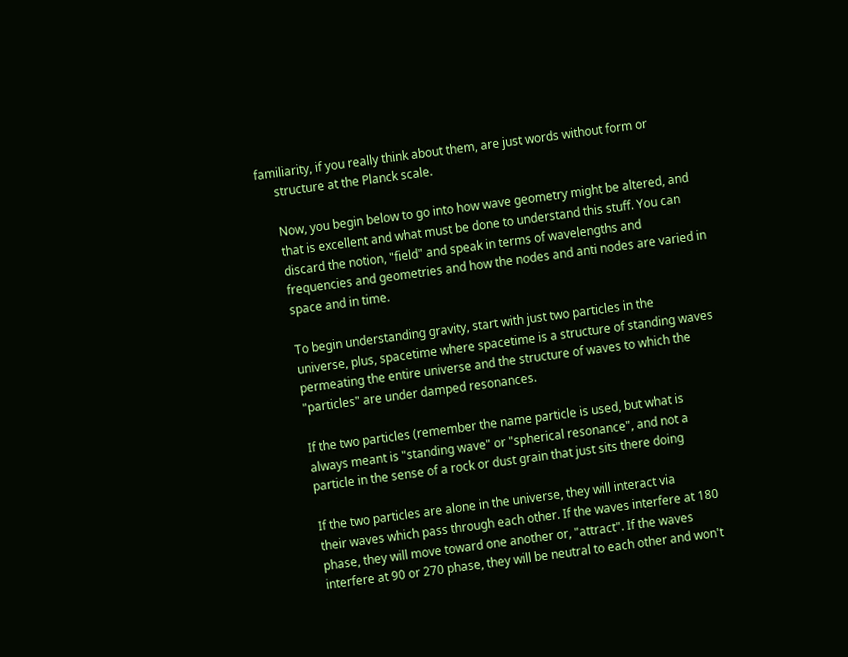familiarity, if you really think about them, are just words without form or
      structure at the Planck scale.

      Now, you begin below to go into how wave geometry might be altered, and
      that is excellent and what must be done to understand this stuff. You can
      discard the notion, "field" and speak in terms of wavelengths and
      frequencies and geometries and how the nodes and anti nodes are varied in
      space and in time.

      To begin understanding gravity, start with just two particles in the
      universe, plus, spacetime where spacetime is a structure of standing waves
      permeating the entire universe and the structure of waves to which the
      "particles" are under damped resonances.

      If the two particles (remember the name particle is used, but what is
      always meant is "standing wave" or "spherical resonance", and not a
      particle in the sense of a rock or dust grain that just sits there doing

      If the two particles are alone in the universe, they will interact via
      their waves which pass through each other. If the waves interfere at 180
      phase, they will move toward one another or, "attract". If the waves
      interfere at 90 or 270 phase, they will be neutral to each other and won't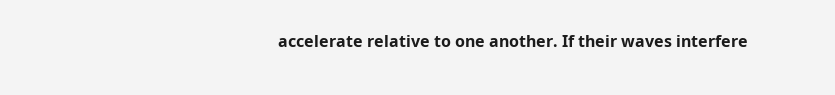accelerate relative to one another. If their waves interfere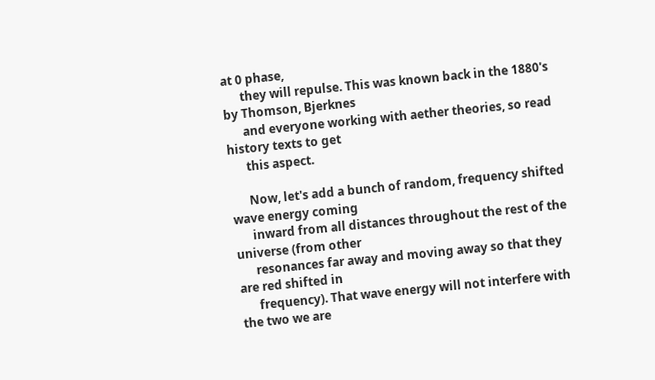at 0 phase,
      they will repulse. This was known back in the 1880's by Thomson, Bjerknes
      and everyone working with aether theories, so read history texts to get
      this aspect.

      Now, let's add a bunch of random, frequency shifted wave energy coming
      inward from all distances throughout the rest of the universe (from other
      resonances far away and moving away so that they are red shifted in
      frequency). That wave energy will not interfere with the two we are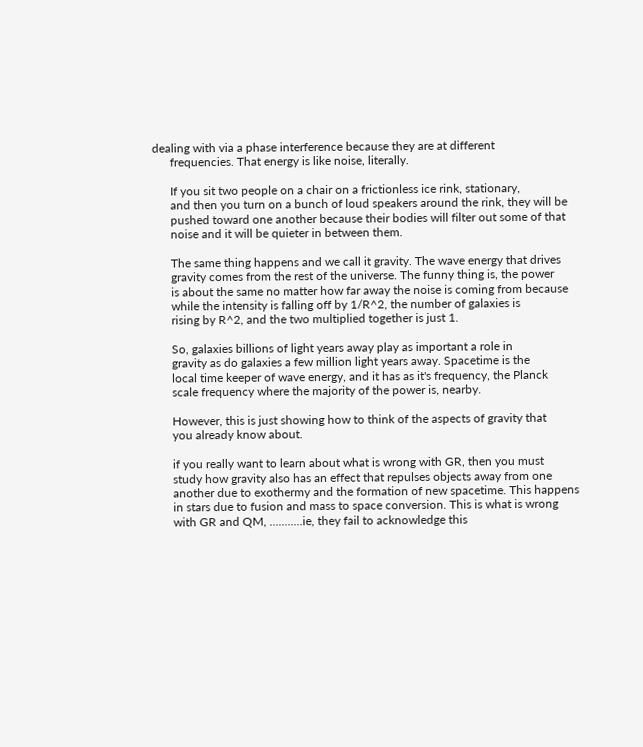dealing with via a phase interference because they are at different
      frequencies. That energy is like noise, literally.

      If you sit two people on a chair on a frictionless ice rink, stationary,
      and then you turn on a bunch of loud speakers around the rink, they will be
      pushed toward one another because their bodies will filter out some of that
      noise and it will be quieter in between them.

      The same thing happens and we call it gravity. The wave energy that drives
      gravity comes from the rest of the universe. The funny thing is, the power
      is about the same no matter how far away the noise is coming from because
      while the intensity is falling off by 1/R^2, the number of galaxies is
      rising by R^2, and the two multiplied together is just 1.

      So, galaxies billions of light years away play as important a role in
      gravity as do galaxies a few million light years away. Spacetime is the
      local time keeper of wave energy, and it has as it's frequency, the Planck
      scale frequency where the majority of the power is, nearby.

      However, this is just showing how to think of the aspects of gravity that
      you already know about.

      if you really want to learn about what is wrong with GR, then you must
      study how gravity also has an effect that repulses objects away from one
      another due to exothermy and the formation of new spacetime. This happens
      in stars due to fusion and mass to space conversion. This is what is wrong
      with GR and QM, ...........ie, they fail to acknowledge this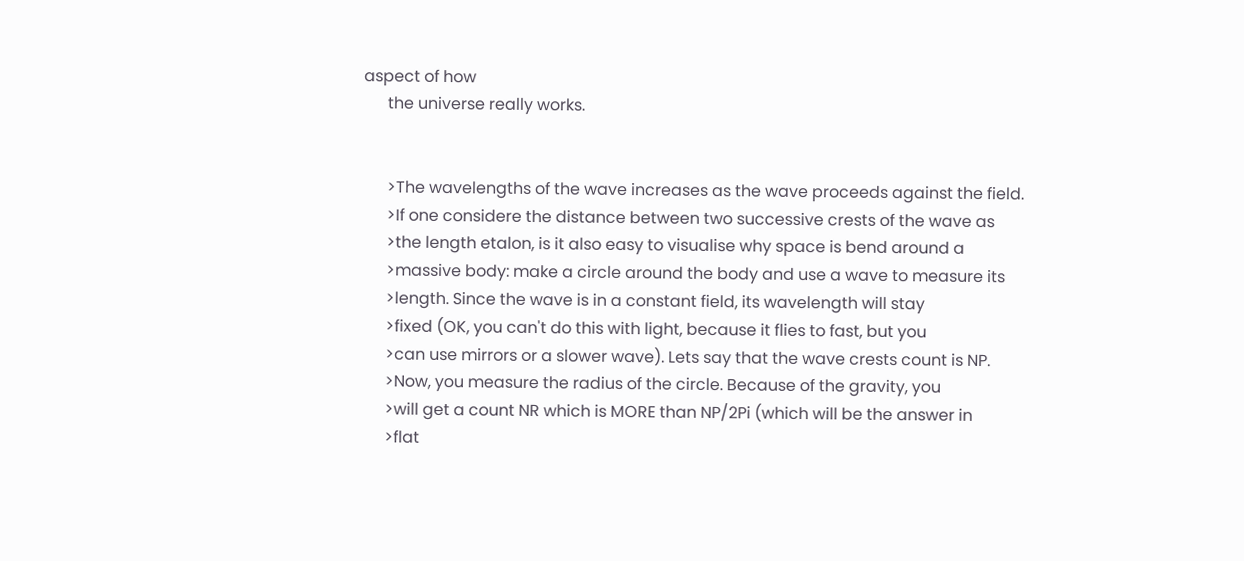aspect of how
      the universe really works.


      >The wavelengths of the wave increases as the wave proceeds against the field.
      >If one considere the distance between two successive crests of the wave as
      >the length etalon, is it also easy to visualise why space is bend around a
      >massive body: make a circle around the body and use a wave to measure its
      >length. Since the wave is in a constant field, its wavelength will stay
      >fixed (OK, you can't do this with light, because it flies to fast, but you
      >can use mirrors or a slower wave). Lets say that the wave crests count is NP.
      >Now, you measure the radius of the circle. Because of the gravity, you
      >will get a count NR which is MORE than NP/2Pi (which will be the answer in
      >flat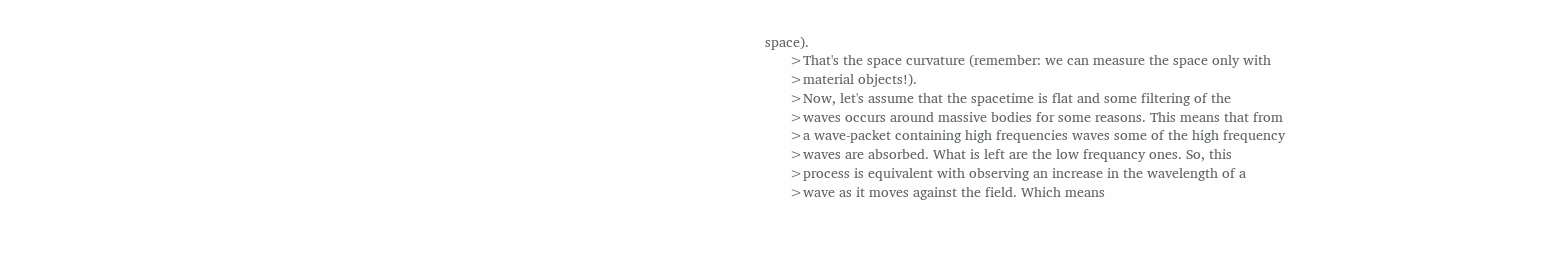space).
      >That's the space curvature (remember: we can measure the space only with
      >material objects!).
      >Now, let's assume that the spacetime is flat and some filtering of the
      >waves occurs around massive bodies for some reasons. This means that from
      >a wave-packet containing high frequencies waves some of the high frequency
      >waves are absorbed. What is left are the low frequancy ones. So, this
      >process is equivalent with observing an increase in the wavelength of a
      >wave as it moves against the field. Which means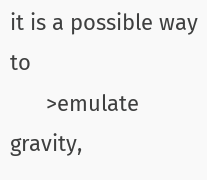it is a possible way to
      >emulate gravity,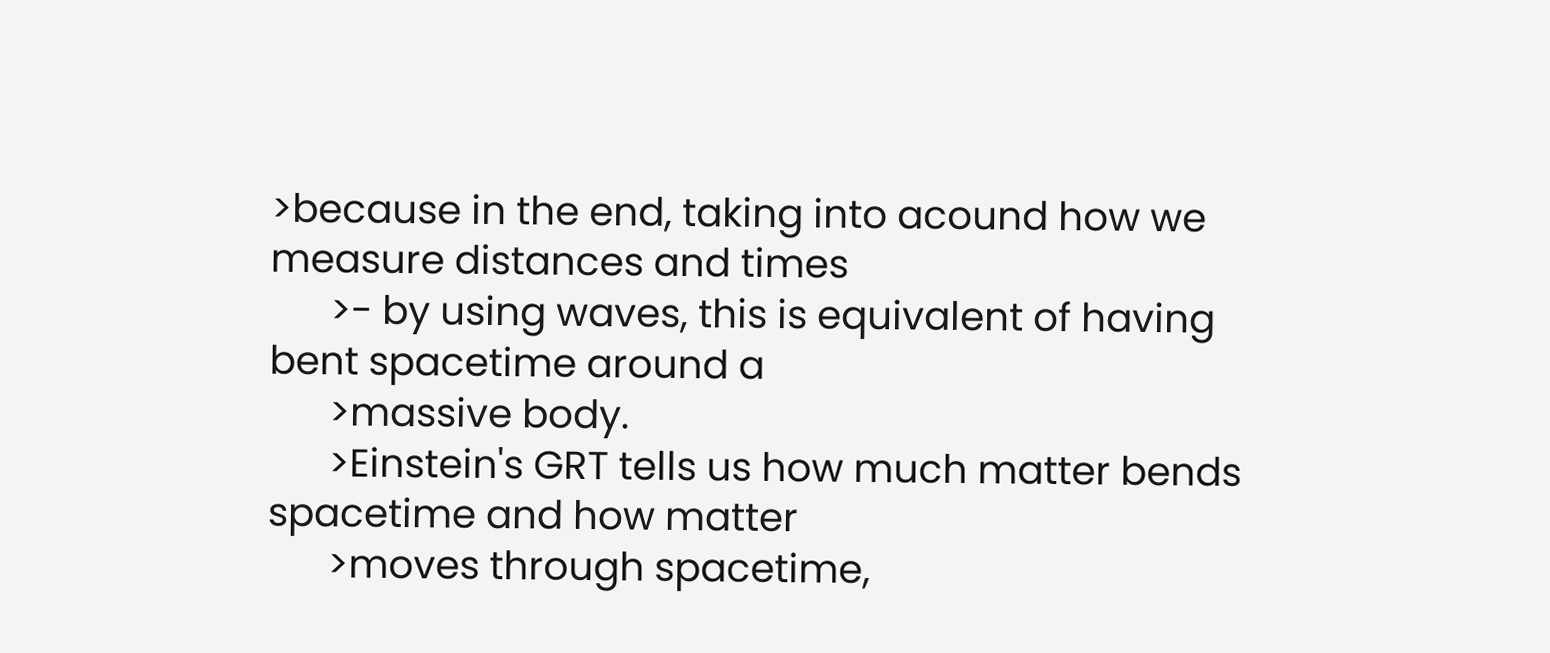>because in the end, taking into acound how we measure distances and times
      >- by using waves, this is equivalent of having bent spacetime around a
      >massive body.
      >Einstein's GRT tells us how much matter bends spacetime and how matter
      >moves through spacetime,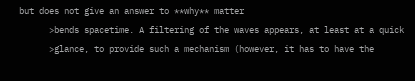but does not give an answer to **why** matter
      >bends spacetime. A filtering of the waves appears, at least at a quick
      >glance, to provide such a mechanism (however, it has to have the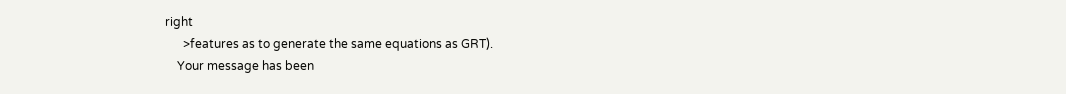right
      >features as to generate the same equations as GRT).
    Your message has been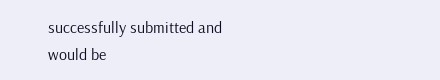successfully submitted and would be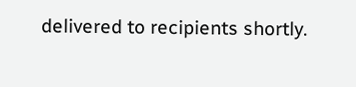delivered to recipients shortly.